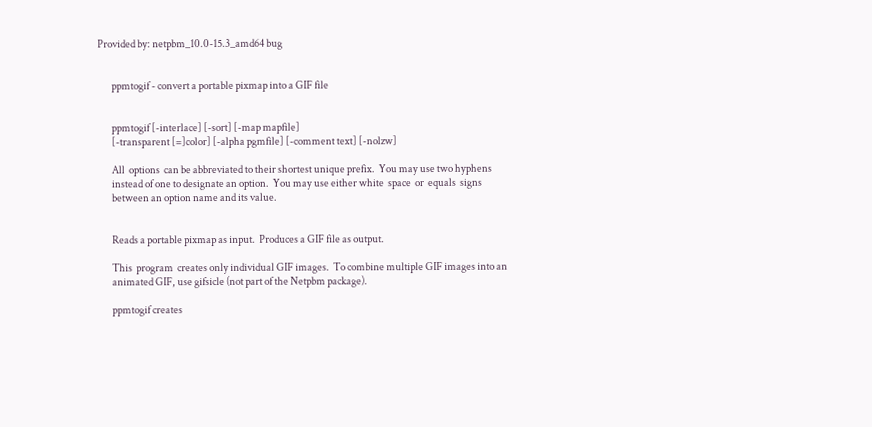Provided by: netpbm_10.0-15.3_amd64 bug


       ppmtogif - convert a portable pixmap into a GIF file


       ppmtogif [-interlace] [-sort] [-map mapfile]
       [-transparent [=]color] [-alpha pgmfile] [-comment text] [-nolzw]

       All  options  can be abbreviated to their shortest unique prefix.  You may use two hyphens
       instead of one to designate an option.  You may use either white  space  or  equals  signs
       between an option name and its value.


       Reads a portable pixmap as input.  Produces a GIF file as output.

       This  program  creates only individual GIF images.  To combine multiple GIF images into an
       animated GIF, use gifsicle (not part of the Netpbm package).

       ppmtogif creates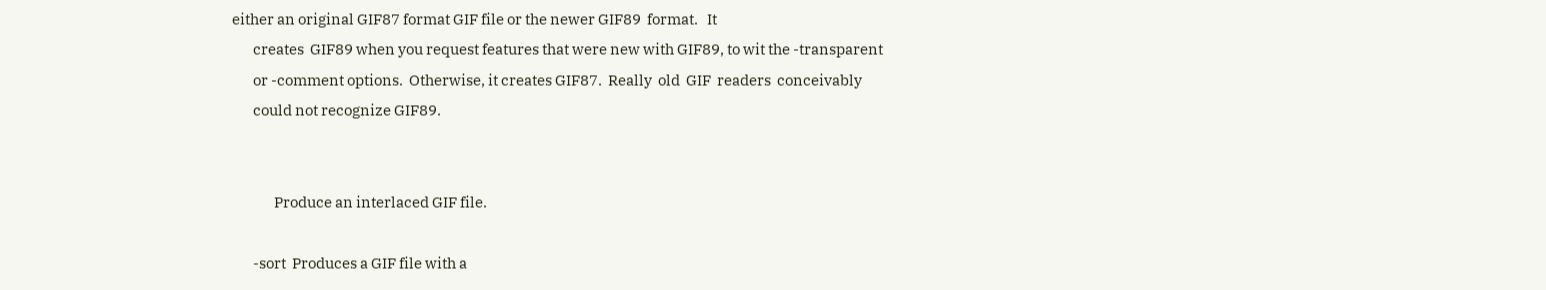either an original GIF87 format GIF file or the newer GIF89  format.   It
       creates  GIF89 when you request features that were new with GIF89, to wit the -transparent
       or -comment options.  Otherwise, it creates GIF87.  Really  old  GIF  readers  conceivably
       could not recognize GIF89.


              Produce an interlaced GIF file.

       -sort  Produces a GIF file with a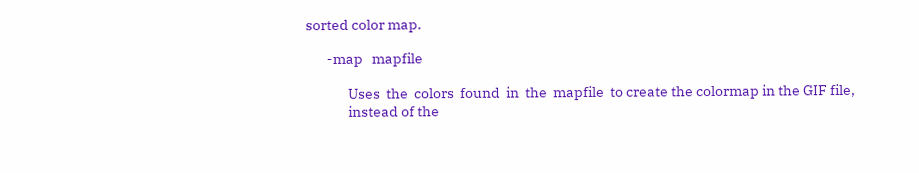sorted color map.

       -map   mapfile

              Uses  the  colors  found  in  the  mapfile  to create the colormap in the GIF file,
              instead of the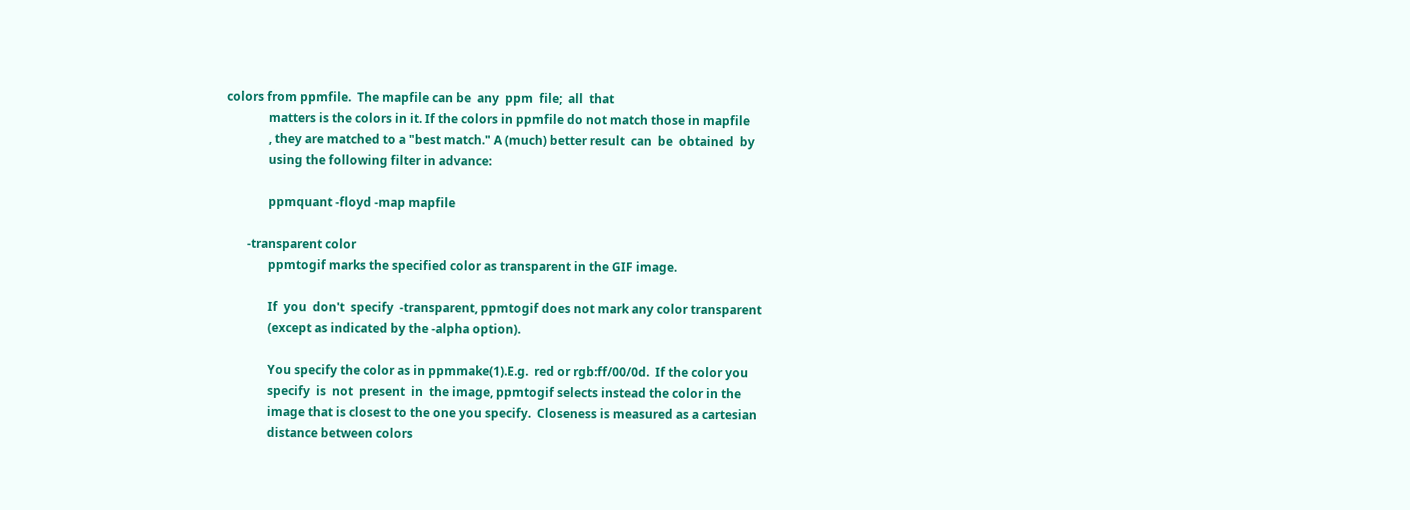colors from ppmfile.  The mapfile can be  any  ppm  file;  all  that
              matters is the colors in it. If the colors in ppmfile do not match those in mapfile
              , they are matched to a "best match." A (much) better result  can  be  obtained  by
              using the following filter in advance:

              ppmquant -floyd -map mapfile

       -transparent color
              ppmtogif marks the specified color as transparent in the GIF image.

              If  you  don't  specify  -transparent, ppmtogif does not mark any color transparent
              (except as indicated by the -alpha option).

              You specify the color as in ppmmake(1).E.g.  red or rgb:ff/00/0d.  If the color you
              specify  is  not  present  in  the image, ppmtogif selects instead the color in the
              image that is closest to the one you specify.  Closeness is measured as a cartesian
              distance between colors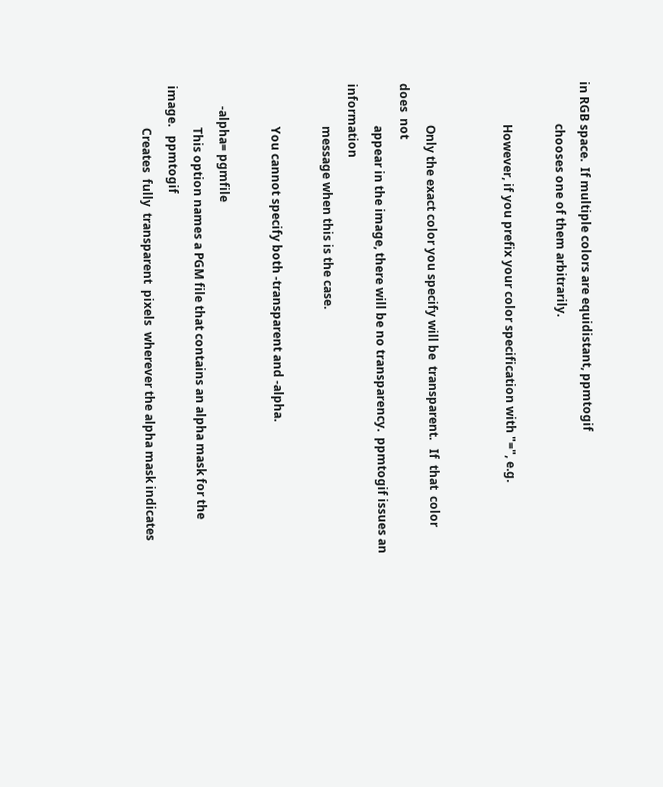in RGB space.  If multiple colors are equidistant, ppmtogif
              chooses one of them arbitrarily.

              However, if you prefix your color specification with "=", e.g.


              Only the exact color you specify will be  transparent.   If  that  color  does  not
              appear in the image, there will be no transparency.  ppmtogif issues an information
              message when this is the case.

              You cannot specify both -transparent and -alpha.

       -alpha= pgmfile
              This option names a PGM file that contains an alpha mask for the  image.   ppmtogif
              Creates  fully  transparent  pixels  wherever the alpha mask indicates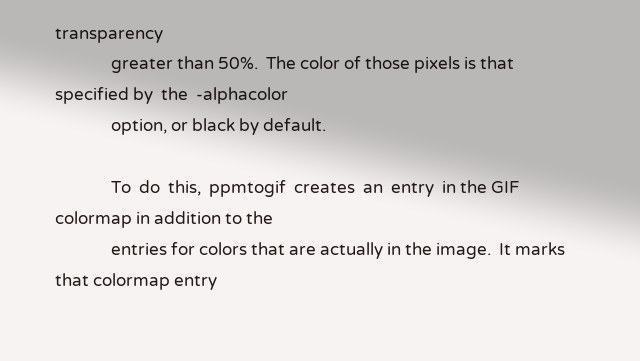transparency
              greater than 50%.  The color of those pixels is that specified by  the  -alphacolor
              option, or black by default.

              To  do  this,  ppmtogif  creates  an  entry  in the GIF colormap in addition to the
              entries for colors that are actually in the image.  It marks that colormap entry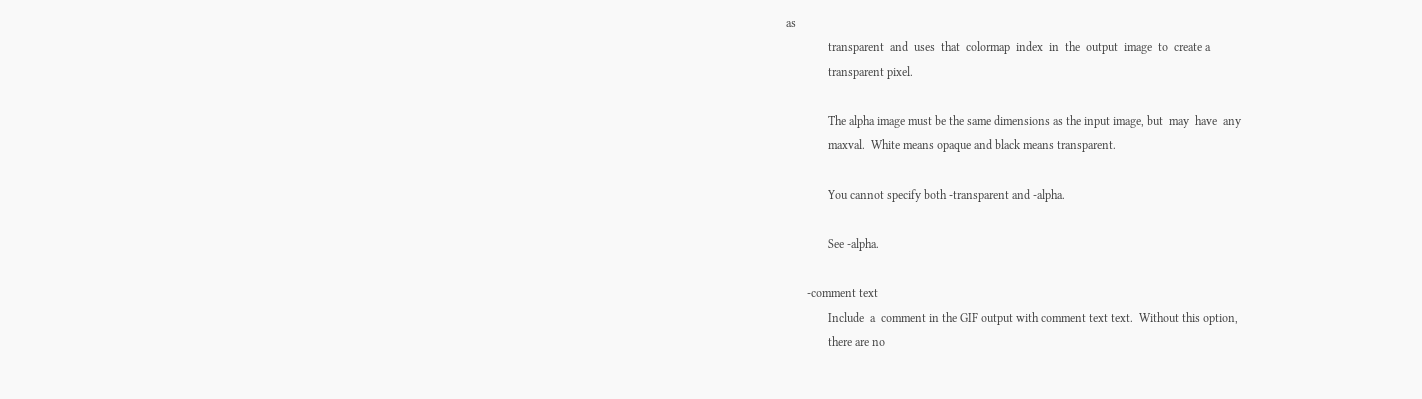as
              transparent  and  uses  that  colormap  index  in  the  output  image  to  create a
              transparent pixel.

              The alpha image must be the same dimensions as the input image, but  may  have  any
              maxval.  White means opaque and black means transparent.

              You cannot specify both -transparent and -alpha.

              See -alpha.

       -comment text
              Include  a  comment in the GIF output with comment text text.  Without this option,
              there are no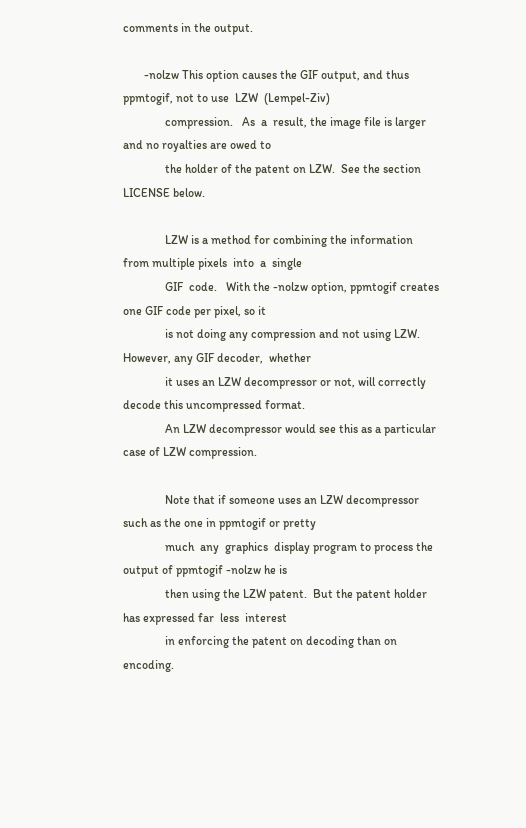comments in the output.

       -nolzw This option causes the GIF output, and thus ppmtogif, not to use  LZW  (Lempel-Ziv)
              compression.   As  a  result, the image file is larger and no royalties are owed to
              the holder of the patent on LZW.  See the section LICENSE below.

              LZW is a method for combining the information from multiple pixels  into  a  single
              GIF  code.   With the -nolzw option, ppmtogif creates one GIF code per pixel, so it
              is not doing any compression and not using LZW.  However, any GIF decoder,  whether
              it uses an LZW decompressor or not, will correctly decode this uncompressed format.
              An LZW decompressor would see this as a particular case of LZW compression.

              Note that if someone uses an LZW decompressor such as the one in ppmtogif or pretty
              much  any  graphics  display program to process the output of ppmtogif -nolzw he is
              then using the LZW patent.  But the patent holder has expressed far  less  interest
              in enforcing the patent on decoding than on encoding.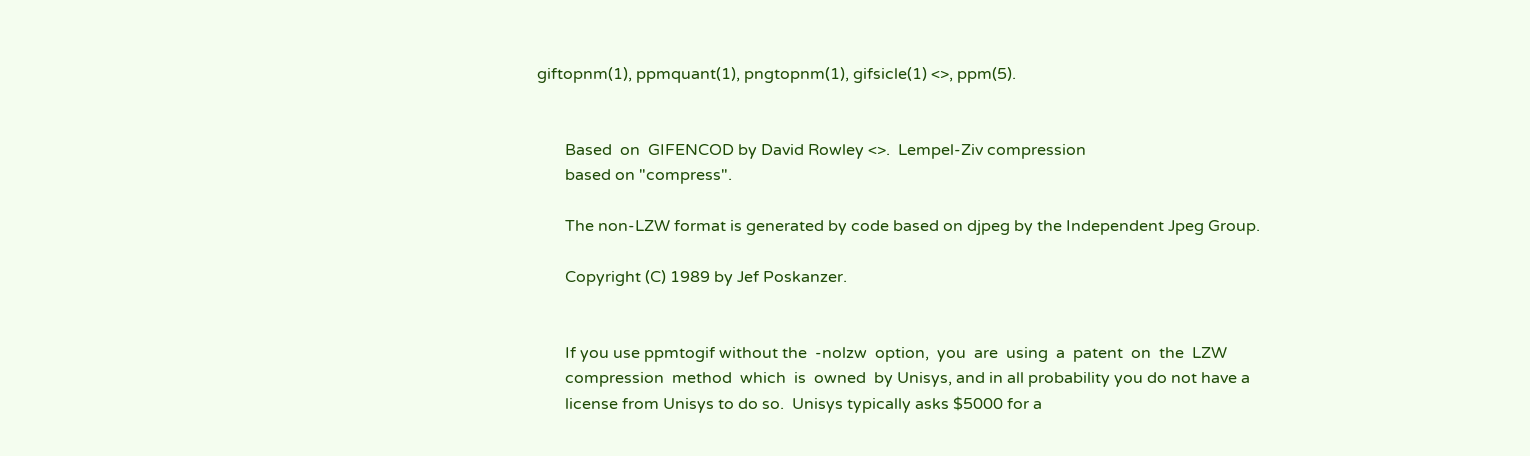giftopnm(1), ppmquant(1), pngtopnm(1), gifsicle(1) <>, ppm(5).


       Based  on  GIFENCOD by David Rowley <>.  Lempel-Ziv compression
       based on "compress".

       The non-LZW format is generated by code based on djpeg by the Independent Jpeg Group.

       Copyright (C) 1989 by Jef Poskanzer.


       If you use ppmtogif without the  -nolzw  option,  you  are  using  a  patent  on  the  LZW
       compression  method  which  is  owned  by Unisys, and in all probability you do not have a
       license from Unisys to do so.  Unisys typically asks $5000 for a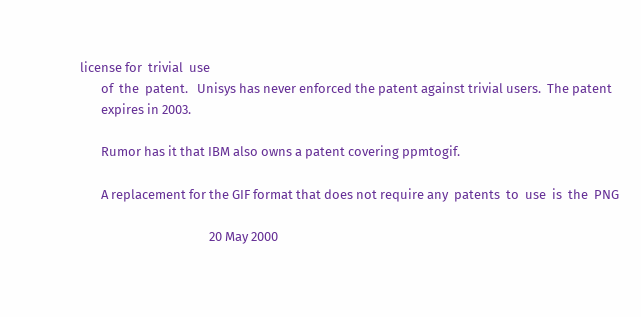license for  trivial  use
       of  the  patent.   Unisys has never enforced the patent against trivial users.  The patent
       expires in 2003.

       Rumor has it that IBM also owns a patent covering ppmtogif.

       A replacement for the GIF format that does not require any  patents  to  use  is  the  PNG

                                           20 May 2000